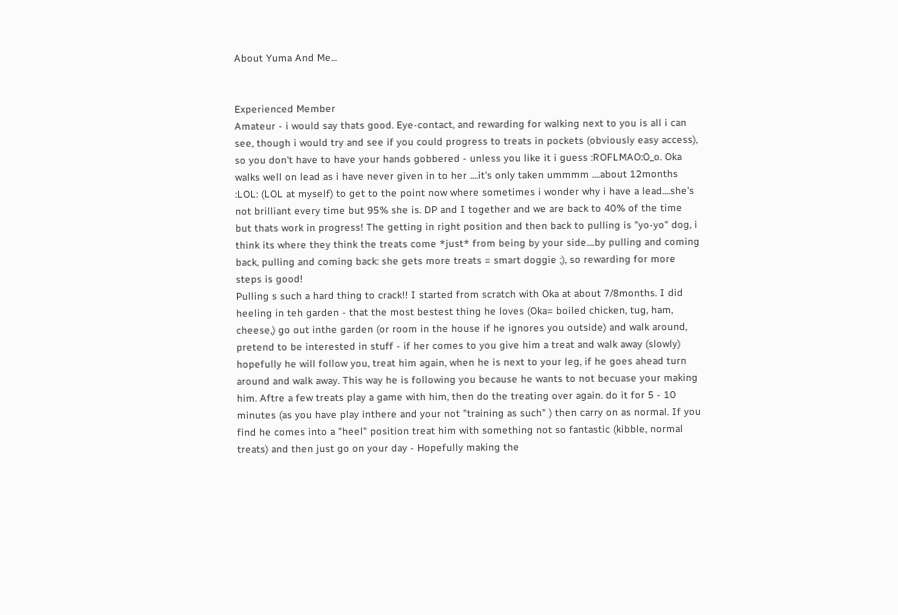About Yuma And Me...


Experienced Member
Amateur - i would say thats good. Eye-contact, and rewarding for walking next to you is all i can see, though i would try and see if you could progress to treats in pockets (obviously easy access), so you don't have to have your hands gobbered - unless you like it i guess :ROFLMAO:O_o. Oka walks well on lead as i have never given in to her ....it's only taken ummmm ....about 12months :LOL: (LOL at myself) to get to the point now where sometimes i wonder why i have a lead....she's not brilliant every time but 95% she is. DP and I together and we are back to 40% of the time but thats work in progress! The getting in right position and then back to pulling is "yo-yo" dog, i think its where they think the treats come *just* from being by your side....by pulling and coming back, pulling and coming back: she gets more treats = smart doggie ;), so rewarding for more steps is good!
Pulling s such a hard thing to crack!! I started from scratch with Oka at about 7/8months. I did heeling in teh garden - that the most bestest thing he loves (Oka= boiled chicken, tug, ham, cheese,) go out inthe garden (or room in the house if he ignores you outside) and walk around, pretend to be interested in stuff - if her comes to you give him a treat and walk away (slowly) hopefully he will follow you, treat him again, when he is next to your leg, if he goes ahead turn around and walk away. This way he is following you because he wants to not becuase your making him. Aftre a few treats play a game with him, then do the treating over again. do it for 5 - 10 minutes (as you have play inthere and your not "training as such" ) then carry on as normal. If you find he comes into a "heel" position treat him with something not so fantastic (kibble, normal treats) and then just go on your day - Hopefully making the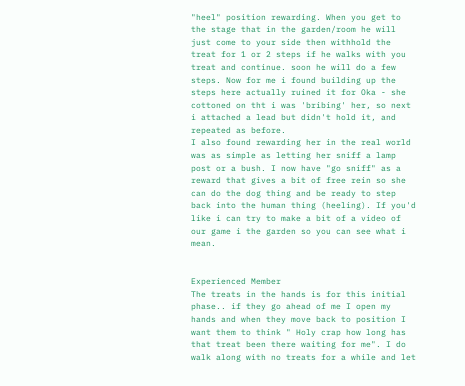"heel" position rewarding. When you get to the stage that in the garden/room he will just come to your side then withhold the treat for 1 or 2 steps if he walks with you treat and continue. soon he will do a few steps. Now for me i found building up the steps here actually ruined it for Oka - she cottoned on tht i was 'bribing' her, so next i attached a lead but didn't hold it, and repeated as before.
I also found rewarding her in the real world was as simple as letting her sniff a lamp post or a bush. I now have "go sniff" as a reward that gives a bit of free rein so she can do the dog thing and be ready to step back into the human thing (heeling). If you'd like i can try to make a bit of a video of our game i the garden so you can see what i mean.


Experienced Member
The treats in the hands is for this initial phase.. if they go ahead of me I open my hands and when they move back to position I want them to think " Holy crap how long has that treat been there waiting for me". I do walk along with no treats for a while and let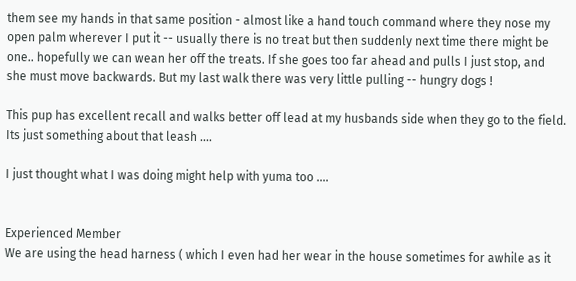them see my hands in that same position - almost like a hand touch command where they nose my open palm wherever I put it -- usually there is no treat but then suddenly next time there might be one.. hopefully we can wean her off the treats. If she goes too far ahead and pulls I just stop, and she must move backwards. But my last walk there was very little pulling -- hungry dogs !

This pup has excellent recall and walks better off lead at my husbands side when they go to the field. Its just something about that leash ....

I just thought what I was doing might help with yuma too ....


Experienced Member
We are using the head harness ( which I even had her wear in the house sometimes for awhile as it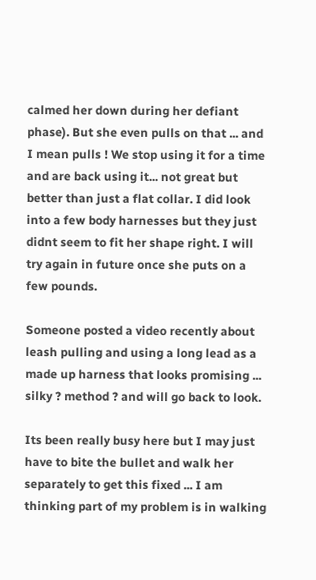calmed her down during her defiant phase). But she even pulls on that ... and I mean pulls ! We stop using it for a time and are back using it... not great but better than just a flat collar. I did look into a few body harnesses but they just didnt seem to fit her shape right. I will try again in future once she puts on a few pounds.

Someone posted a video recently about leash pulling and using a long lead as a made up harness that looks promising ... silky ? method ? and will go back to look.

Its been really busy here but I may just have to bite the bullet and walk her separately to get this fixed ... I am thinking part of my problem is in walking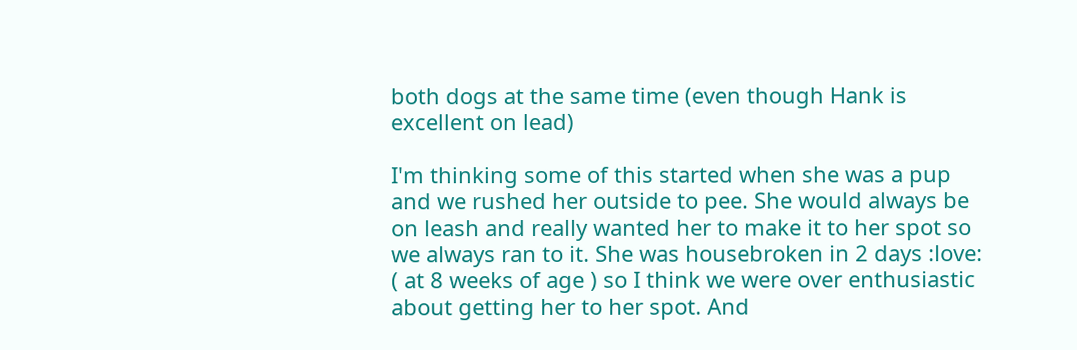both dogs at the same time (even though Hank is excellent on lead)

I'm thinking some of this started when she was a pup and we rushed her outside to pee. She would always be on leash and really wanted her to make it to her spot so we always ran to it. She was housebroken in 2 days :love: ( at 8 weeks of age ) so I think we were over enthusiastic about getting her to her spot. And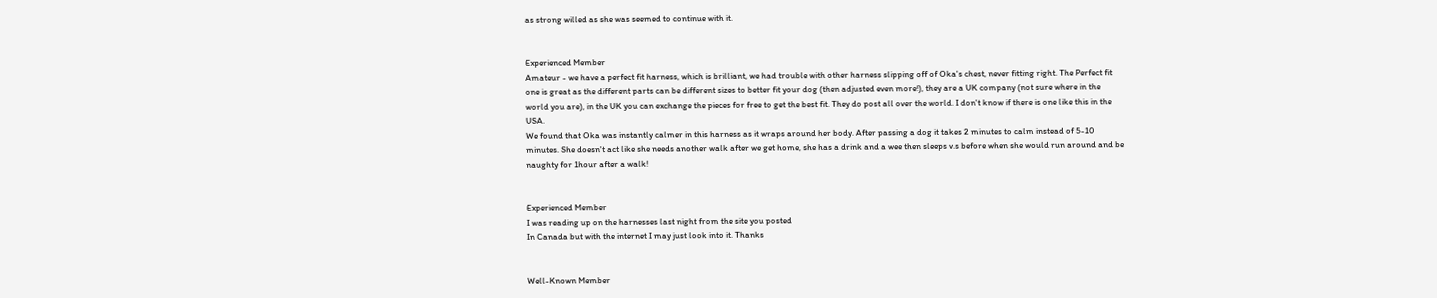as strong willed as she was seemed to continue with it.


Experienced Member
Amateur - we have a perfect fit harness, which is brilliant, we had trouble with other harness slipping off of Oka's chest, never fitting right. The Perfect fit one is great as the different parts can be different sizes to better fit your dog (then adjusted even more!), they are a UK company (not sure where in the world you are), in the UK you can exchange the pieces for free to get the best fit. They do post all over the world. I don't know if there is one like this in the USA.
We found that Oka was instantly calmer in this harness as it wraps around her body. After passing a dog it takes 2 minutes to calm instead of 5-10 minutes. She doesn't act like she needs another walk after we get home, she has a drink and a wee then sleeps v.s before when she would run around and be naughty for 1hour after a walk!


Experienced Member
I was reading up on the harnesses last night from the site you posted
In Canada but with the internet I may just look into it. Thanks


Well-Known Member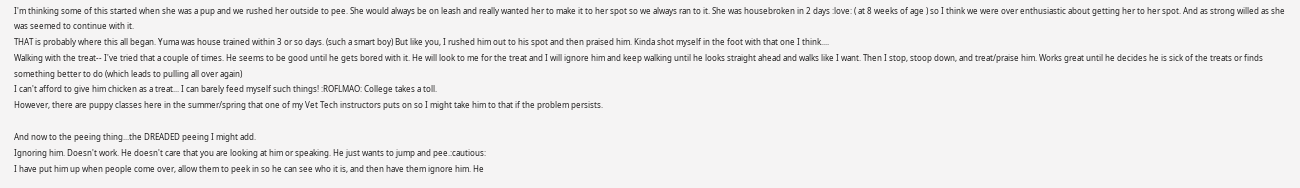I'm thinking some of this started when she was a pup and we rushed her outside to pee. She would always be on leash and really wanted her to make it to her spot so we always ran to it. She was housebroken in 2 days :love: ( at 8 weeks of age ) so I think we were over enthusiastic about getting her to her spot. And as strong willed as she was seemed to continue with it.
THAT is probably where this all began. Yuma was house trained within 3 or so days. (such a smart boy) But like you, I rushed him out to his spot and then praised him. Kinda shot myself in the foot with that one I think....
Walking with the treat-- I've tried that a couple of times. He seems to be good until he gets bored with it. He will look to me for the treat and I will ignore him and keep walking until he looks straight ahead and walks like I want. Then I stop, stoop down, and treat/praise him. Works great until he decides he is sick of the treats or finds something better to do (which leads to pulling all over again)
I can't afford to give him chicken as a treat... I can barely feed myself such things! :ROFLMAO: College takes a toll.
However, there are puppy classes here in the summer/spring that one of my Vet Tech instructors puts on so I might take him to that if the problem persists.

And now to the peeing thing...the DREADED peeing I might add.
Ignoring him. Doesn't work. He doesn't care that you are looking at him or speaking. He just wants to jump and pee.:cautious:
I have put him up when people come over, allow them to peek in so he can see who it is, and then have them ignore him. He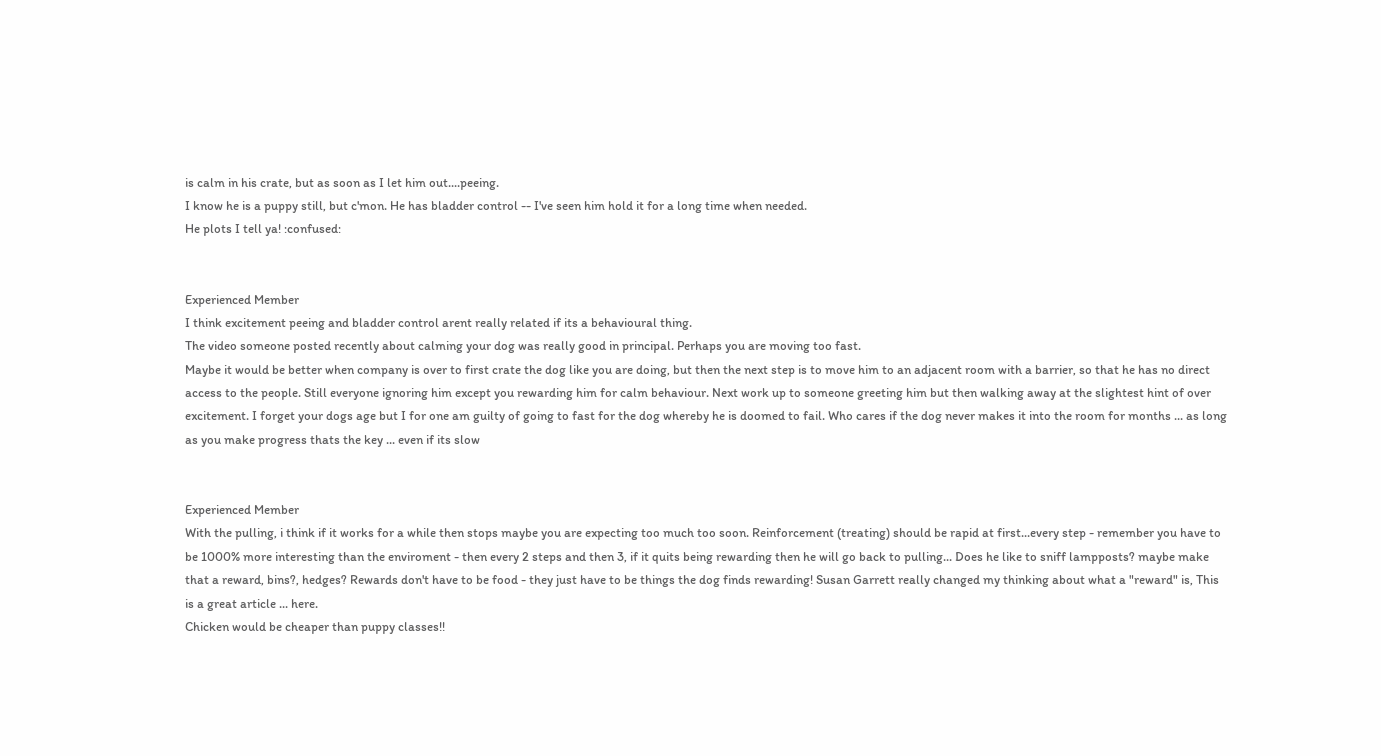is calm in his crate, but as soon as I let him out....peeing.
I know he is a puppy still, but c'mon. He has bladder control -- I've seen him hold it for a long time when needed.
He plots I tell ya! :confused:


Experienced Member
I think excitement peeing and bladder control arent really related if its a behavioural thing.
The video someone posted recently about calming your dog was really good in principal. Perhaps you are moving too fast.
Maybe it would be better when company is over to first crate the dog like you are doing, but then the next step is to move him to an adjacent room with a barrier, so that he has no direct access to the people. Still everyone ignoring him except you rewarding him for calm behaviour. Next work up to someone greeting him but then walking away at the slightest hint of over excitement. I forget your dogs age but I for one am guilty of going to fast for the dog whereby he is doomed to fail. Who cares if the dog never makes it into the room for months ... as long as you make progress thats the key ... even if its slow


Experienced Member
With the pulling, i think if it works for a while then stops maybe you are expecting too much too soon. Reinforcement (treating) should be rapid at first...every step - remember you have to be 1000% more interesting than the enviroment - then every 2 steps and then 3, if it quits being rewarding then he will go back to pulling... Does he like to sniff lampposts? maybe make that a reward, bins?, hedges? Rewards don't have to be food - they just have to be things the dog finds rewarding! Susan Garrett really changed my thinking about what a "reward" is, This is a great article ... here.
Chicken would be cheaper than puppy classes!!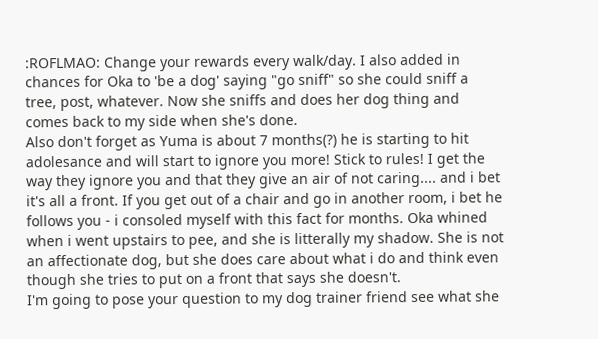:ROFLMAO: Change your rewards every walk/day. I also added in chances for Oka to 'be a dog' saying "go sniff" so she could sniff a tree, post, whatever. Now she sniffs and does her dog thing and comes back to my side when she's done.
Also don't forget as Yuma is about 7 months(?) he is starting to hit adolesance and will start to ignore you more! Stick to rules! I get the way they ignore you and that they give an air of not caring.... and i bet it's all a front. If you get out of a chair and go in another room, i bet he follows you - i consoled myself with this fact for months. Oka whined when i went upstairs to pee, and she is litterally my shadow. She is not an affectionate dog, but she does care about what i do and think even though she tries to put on a front that says she doesn't.
I'm going to pose your question to my dog trainer friend see what she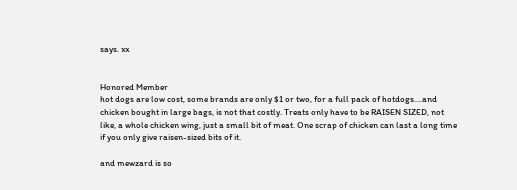says. xx


Honored Member
hot dogs are low cost, some brands are only $1 or two, for a full pack of hotdogs....and chicken bought in large bags, is not that costly. Treats only have to be RAISEN SIZED, not like, a whole chicken wing, just a small bit of meat. One scrap of chicken can last a long time if you only give raisen-sized bits of it.

and mewzard is so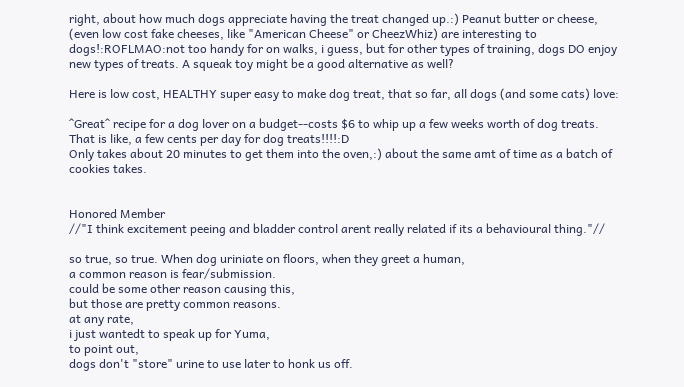right, about how much dogs appreciate having the treat changed up.:) Peanut butter or cheese, (even low cost fake cheeses, like "American Cheese" or CheezWhiz) are interesting to dogs!:ROFLMAO:not too handy for on walks, i guess, but for other types of training, dogs DO enjoy new types of treats. A squeak toy might be a good alternative as well?

Here is low cost, HEALTHY super easy to make dog treat, that so far, all dogs (and some cats) love:

^Great^ recipe for a dog lover on a budget--costs $6 to whip up a few weeks worth of dog treats. That is like, a few cents per day for dog treats!!!!:D
Only takes about 20 minutes to get them into the oven,:) about the same amt of time as a batch of cookies takes.


Honored Member
//"I think excitement peeing and bladder control arent really related if its a behavioural thing."//

so true, so true. When dog uriniate on floors, when they greet a human,
a common reason is fear/submission.
could be some other reason causing this,
but those are pretty common reasons.
at any rate,
i just wantedt to speak up for Yuma,
to point out,
dogs don't "store" urine to use later to honk us off.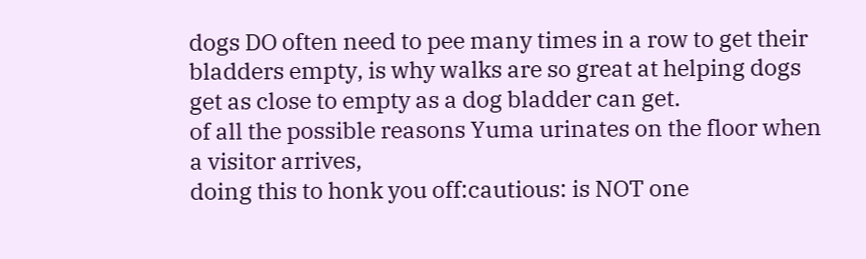dogs DO often need to pee many times in a row to get their bladders empty, is why walks are so great at helping dogs get as close to empty as a dog bladder can get.
of all the possible reasons Yuma urinates on the floor when a visitor arrives,
doing this to honk you off:cautious: is NOT one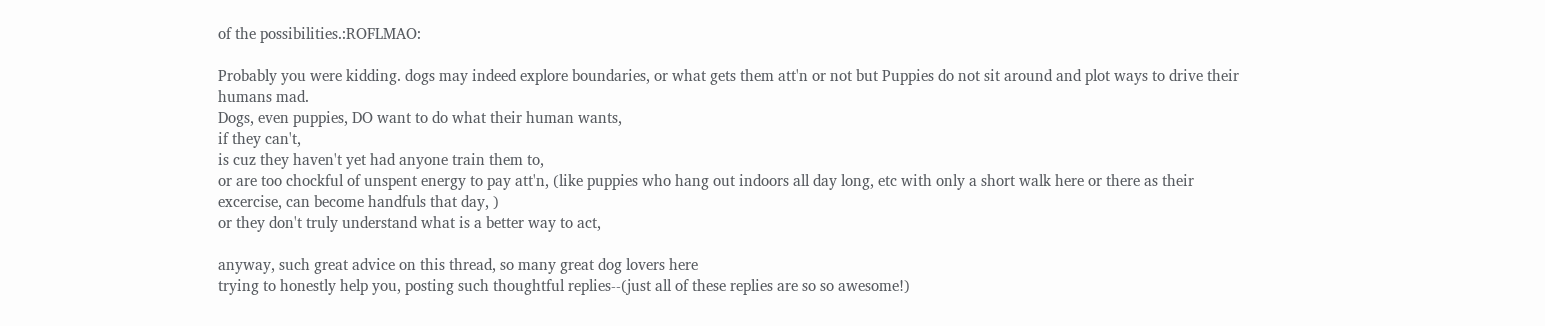of the possibilities.:ROFLMAO:

Probably you were kidding. dogs may indeed explore boundaries, or what gets them att'n or not but Puppies do not sit around and plot ways to drive their humans mad.
Dogs, even puppies, DO want to do what their human wants,
if they can't,
is cuz they haven't yet had anyone train them to,
or are too chockful of unspent energy to pay att'n, (like puppies who hang out indoors all day long, etc with only a short walk here or there as their excercise, can become handfuls that day, )
or they don't truly understand what is a better way to act,

anyway, such great advice on this thread, so many great dog lovers here
trying to honestly help you, posting such thoughtful replies--(just all of these replies are so so awesome!)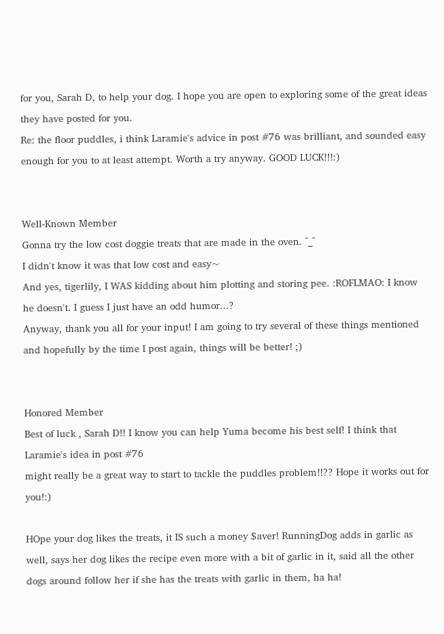for you, Sarah D, to help your dog. I hope you are open to exploring some of the great ideas they have posted for you.
Re: the floor puddles, i think Laramie's advice in post #76 was brilliant, and sounded easy enough for you to at least attempt. Worth a try anyway. GOOD LUCK!!!:)


Well-Known Member
Gonna try the low cost doggie treats that are made in the oven. ^_^
I didn't know it was that low cost and easy~
And yes, tigerlily, I WAS kidding about him plotting and storing pee. :ROFLMAO: I know he doesn't. I guess I just have an odd humor...?
Anyway, thank you all for your input! I am going to try several of these things mentioned and hopefully by the time I post again, things will be better! ;)


Honored Member
Best of luck , Sarah D!! I know you can help Yuma become his best self! I think that Laramie's idea in post #76
might really be a great way to start to tackle the puddles problem!!?? Hope it works out for you!:)

HOpe your dog likes the treats, it IS such a money $aver! RunningDog adds in garlic as well, says her dog likes the recipe even more with a bit of garlic in it, said all the other dogs around follow her if she has the treats with garlic in them, ha ha!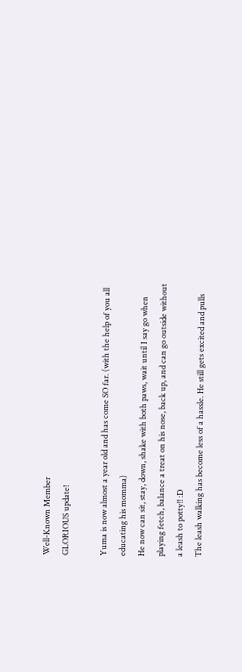Well-Known Member
GLORIOUS update!

Yuma is now almost a year old and has come SO far. (with the help of you all educating his momma)
He now can sit, stay, down, shake with both paws, wait until I say go when playing fetch, balance a treat on his nose, back up, and can go outside without a leash to potty!! :D
The leash walking has become less of a hassle. He still gets excited and pulls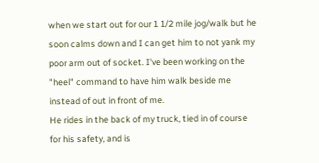when we start out for our 1 1/2 mile jog/walk but he soon calms down and I can get him to not yank my poor arm out of socket. I've been working on the "heel" command to have him walk beside me instead of out in front of me.
He rides in the back of my truck, tied in of course for his safety, and is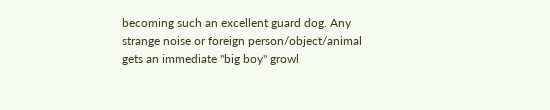becoming such an excellent guard dog. Any strange noise or foreign person/object/animal gets an immediate "big boy" growl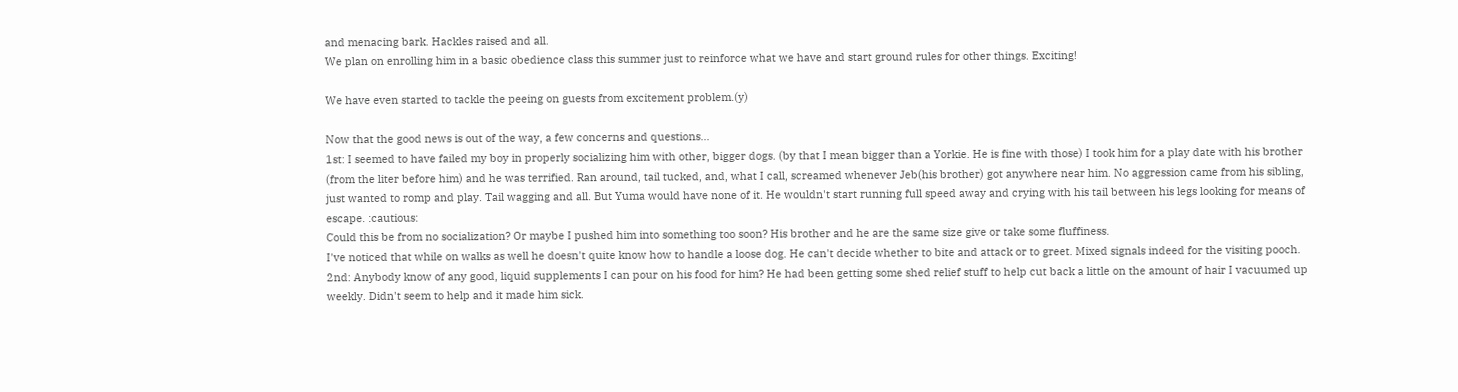and menacing bark. Hackles raised and all.
We plan on enrolling him in a basic obedience class this summer just to reinforce what we have and start ground rules for other things. Exciting!

We have even started to tackle the peeing on guests from excitement problem.(y)

Now that the good news is out of the way, a few concerns and questions...
1st: I seemed to have failed my boy in properly socializing him with other, bigger dogs. (by that I mean bigger than a Yorkie. He is fine with those) I took him for a play date with his brother (from the liter before him) and he was terrified. Ran around, tail tucked, and, what I call, screamed whenever Jeb(his brother) got anywhere near him. No aggression came from his sibling, just wanted to romp and play. Tail wagging and all. But Yuma would have none of it. He wouldn't start running full speed away and crying with his tail between his legs looking for means of escape. :cautious:
Could this be from no socialization? Or maybe I pushed him into something too soon? His brother and he are the same size give or take some fluffiness.
I've noticed that while on walks as well he doesn't quite know how to handle a loose dog. He can't decide whether to bite and attack or to greet. Mixed signals indeed for the visiting pooch.
2nd: Anybody know of any good, liquid supplements I can pour on his food for him? He had been getting some shed relief stuff to help cut back a little on the amount of hair I vacuumed up weekly. Didn't seem to help and it made him sick.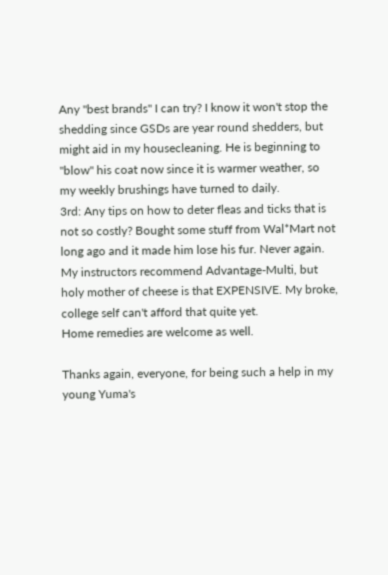Any "best brands" I can try? I know it won't stop the shedding since GSDs are year round shedders, but might aid in my housecleaning. He is beginning to "blow" his coat now since it is warmer weather, so my weekly brushings have turned to daily.
3rd: Any tips on how to deter fleas and ticks that is not so costly? Bought some stuff from Wal*Mart not long ago and it made him lose his fur. Never again. My instructors recommend Advantage-Multi, but holy mother of cheese is that EXPENSIVE. My broke, college self can't afford that quite yet.
Home remedies are welcome as well.

Thanks again, everyone, for being such a help in my young Yuma's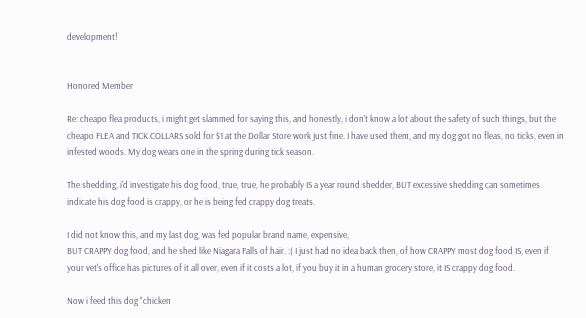development!


Honored Member

Re: cheapo flea products, i might get slammed for saying this, and honestly, i don't know a lot about the safety of such things, but the cheapo FLEA and TICK COLLARS sold for $1 at the Dollar Store work just fine. I have used them, and my dog got no fleas, no ticks, even in infested woods. My dog wears one in the spring during tick season.

The shedding, i'd investigate his dog food, true, true, he probably IS a year round shedder, BUT excessive shedding can sometimes indicate his dog food is crappy, or he is being fed crappy dog treats.

I did not know this, and my last dog, was fed popular brand name, expensive,
BUT CRAPPY dog food, and he shed like Niagara Falls of hair. :( I just had no idea back then, of how CRAPPY most dog food IS, even if your vet's office has pictures of it all over, even if it costs a lot, if you buy it in a human grocery store, it IS crappy dog food.

Now i feed this dog "chicken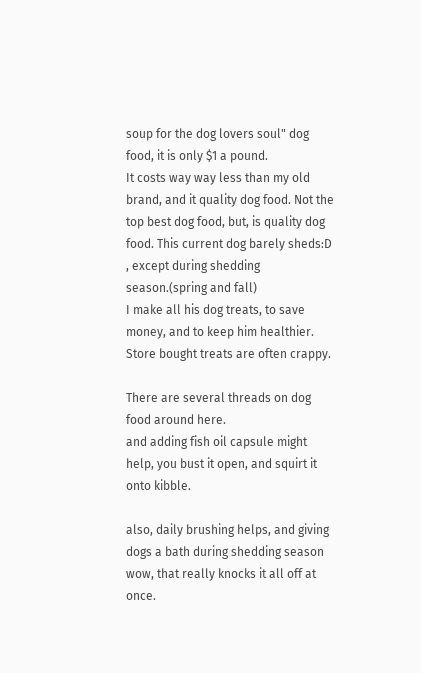soup for the dog lovers soul" dog food, it is only $1 a pound.
It costs way way less than my old brand, and it quality dog food. Not the top best dog food, but, is quality dog food. This current dog barely sheds:D , except during shedding season.(spring and fall)
I make all his dog treats, to save money, and to keep him healthier. Store bought treats are often crappy.

There are several threads on dog food around here.
and adding fish oil capsule might help, you bust it open, and squirt it onto kibble.

also, daily brushing helps, and giving dogs a bath during shedding season wow, that really knocks it all off at once.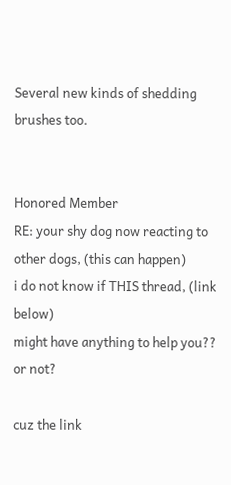Several new kinds of shedding brushes too.


Honored Member
RE: your shy dog now reacting to other dogs, (this can happen)
i do not know if THIS thread, (link below)
might have anything to help you?? or not?

cuz the link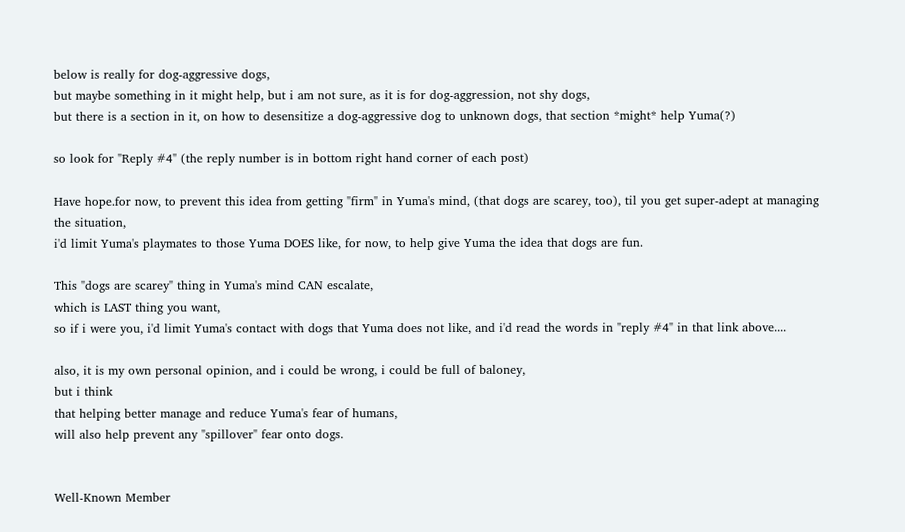below is really for dog-aggressive dogs,
but maybe something in it might help, but i am not sure, as it is for dog-aggression, not shy dogs,
but there is a section in it, on how to desensitize a dog-aggressive dog to unknown dogs, that section *might* help Yuma(?)

so look for "Reply #4" (the reply number is in bottom right hand corner of each post)

Have hope.for now, to prevent this idea from getting "firm" in Yuma's mind, (that dogs are scarey, too), til you get super-adept at managing the situation,
i'd limit Yuma's playmates to those Yuma DOES like, for now, to help give Yuma the idea that dogs are fun.

This "dogs are scarey" thing in Yuma's mind CAN escalate,
which is LAST thing you want,
so if i were you, i'd limit Yuma's contact with dogs that Yuma does not like, and i'd read the words in "reply #4" in that link above....

also, it is my own personal opinion, and i could be wrong, i could be full of baloney,
but i think
that helping better manage and reduce Yuma's fear of humans,
will also help prevent any "spillover" fear onto dogs.


Well-Known Member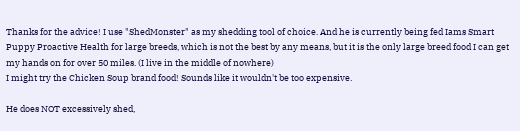Thanks for the advice! I use "ShedMonster" as my shedding tool of choice. And he is currently being fed Iams Smart Puppy Proactive Health for large breeds, which is not the best by any means, but it is the only large breed food I can get my hands on for over 50 miles. (I live in the middle of nowhere)
I might try the Chicken Soup brand food! Sounds like it wouldn't be too expensive.

He does NOT excessively shed,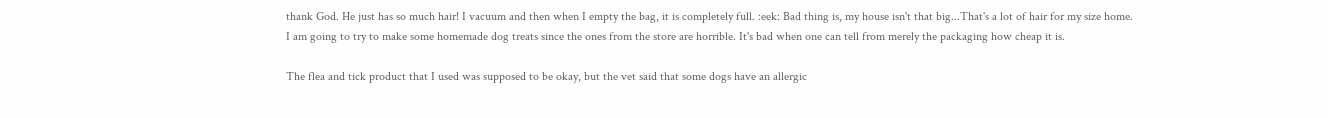thank God. He just has so much hair! I vacuum and then when I empty the bag, it is completely full. :eek: Bad thing is, my house isn't that big...That's a lot of hair for my size home.
I am going to try to make some homemade dog treats since the ones from the store are horrible. It's bad when one can tell from merely the packaging how cheap it is.

The flea and tick product that I used was supposed to be okay, but the vet said that some dogs have an allergic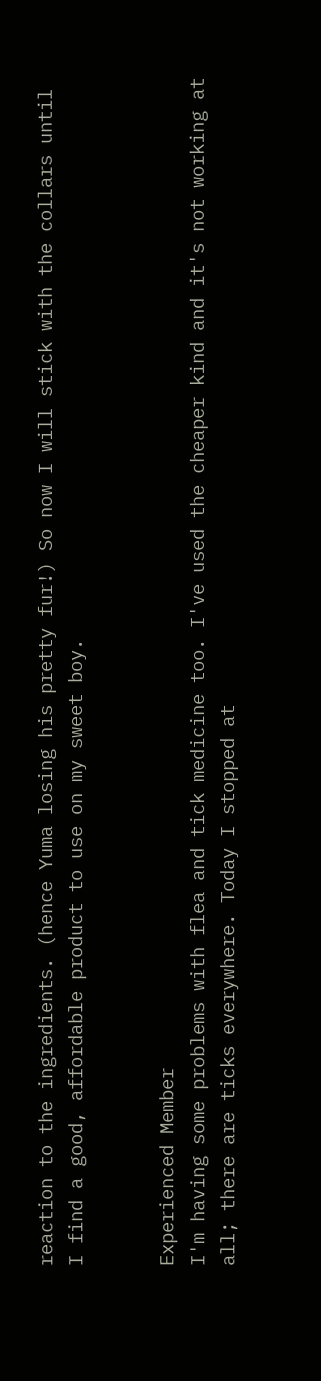reaction to the ingredients. (hence Yuma losing his pretty fur!) So now I will stick with the collars until I find a good, affordable product to use on my sweet boy.


Experienced Member
I'm having some problems with flea and tick medicine too. I've used the cheaper kind and it's not working at all; there are ticks everywhere. Today I stopped at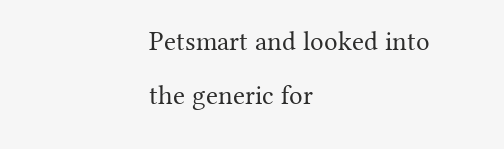Petsmart and looked into the generic for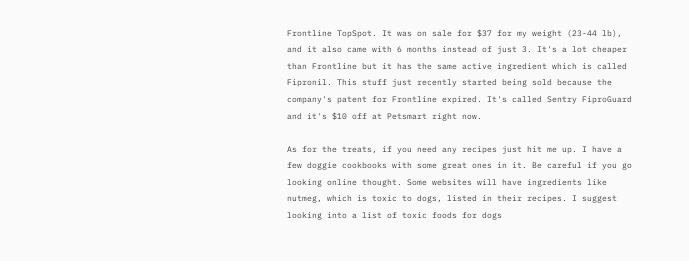Frontline TopSpot. It was on sale for $37 for my weight (23-44 lb), and it also came with 6 months instead of just 3. It's a lot cheaper than Frontline but it has the same active ingredient which is called Fipronil. This stuff just recently started being sold because the company's patent for Frontline expired. It's called Sentry FiproGuard and it's $10 off at Petsmart right now.

As for the treats, if you need any recipes just hit me up. I have a few doggie cookbooks with some great ones in it. Be careful if you go looking online thought. Some websites will have ingredients like nutmeg, which is toxic to dogs, listed in their recipes. I suggest looking into a list of toxic foods for dogs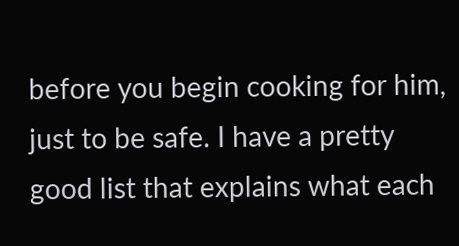before you begin cooking for him, just to be safe. I have a pretty good list that explains what each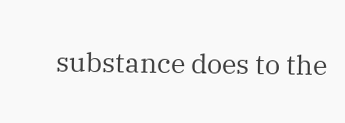substance does to the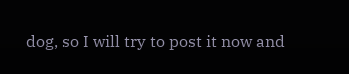dog, so I will try to post it now and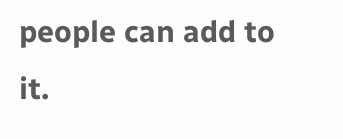people can add to it.